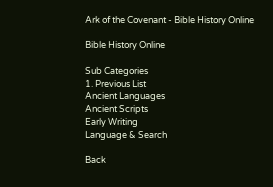Ark of the Covenant - Bible History Online

Bible History Online

Sub Categories
1. Previous List
Ancient Languages
Ancient Scripts
Early Writing
Language & Search

Back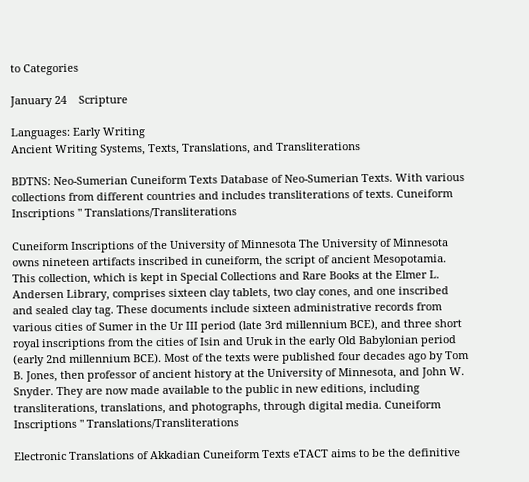to Categories

January 24    Scripture

Languages: Early Writing
Ancient Writing Systems, Texts, Translations, and Transliterations

BDTNS: Neo-Sumerian Cuneiform Texts Database of Neo-Sumerian Texts. With various collections from different countries and includes transliterations of texts. Cuneiform Inscriptions " Translations/Transliterations

Cuneiform Inscriptions of the University of Minnesota The University of Minnesota owns nineteen artifacts inscribed in cuneiform, the script of ancient Mesopotamia. This collection, which is kept in Special Collections and Rare Books at the Elmer L. Andersen Library, comprises sixteen clay tablets, two clay cones, and one inscribed and sealed clay tag. These documents include sixteen administrative records from various cities of Sumer in the Ur III period (late 3rd millennium BCE), and three short royal inscriptions from the cities of Isin and Uruk in the early Old Babylonian period (early 2nd millennium BCE). Most of the texts were published four decades ago by Tom B. Jones, then professor of ancient history at the University of Minnesota, and John W. Snyder. They are now made available to the public in new editions, including transliterations, translations, and photographs, through digital media. Cuneiform Inscriptions " Translations/Transliterations

Electronic Translations of Akkadian Cuneiform Texts eTACT aims to be the definitive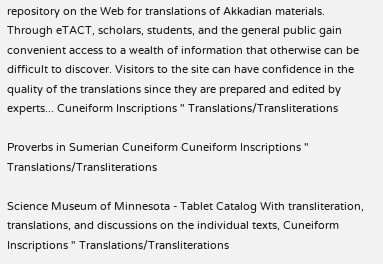repository on the Web for translations of Akkadian materials. Through eTACT, scholars, students, and the general public gain convenient access to a wealth of information that otherwise can be difficult to discover. Visitors to the site can have confidence in the quality of the translations since they are prepared and edited by experts... Cuneiform Inscriptions " Translations/Transliterations

Proverbs in Sumerian Cuneiform Cuneiform Inscriptions " Translations/Transliterations

Science Museum of Minnesota - Tablet Catalog With transliteration, translations, and discussions on the individual texts, Cuneiform Inscriptions " Translations/Transliterations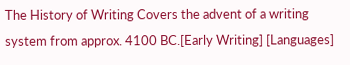The History of Writing Covers the advent of a writing system from approx. 4100 BC.[Early Writing] [Languages]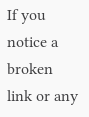If you notice a broken link or any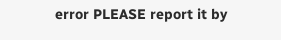error PLEASE report it by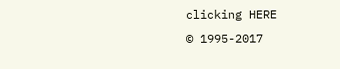clicking HERE
© 1995-2017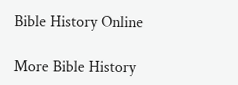Bible History Online

More Bible History